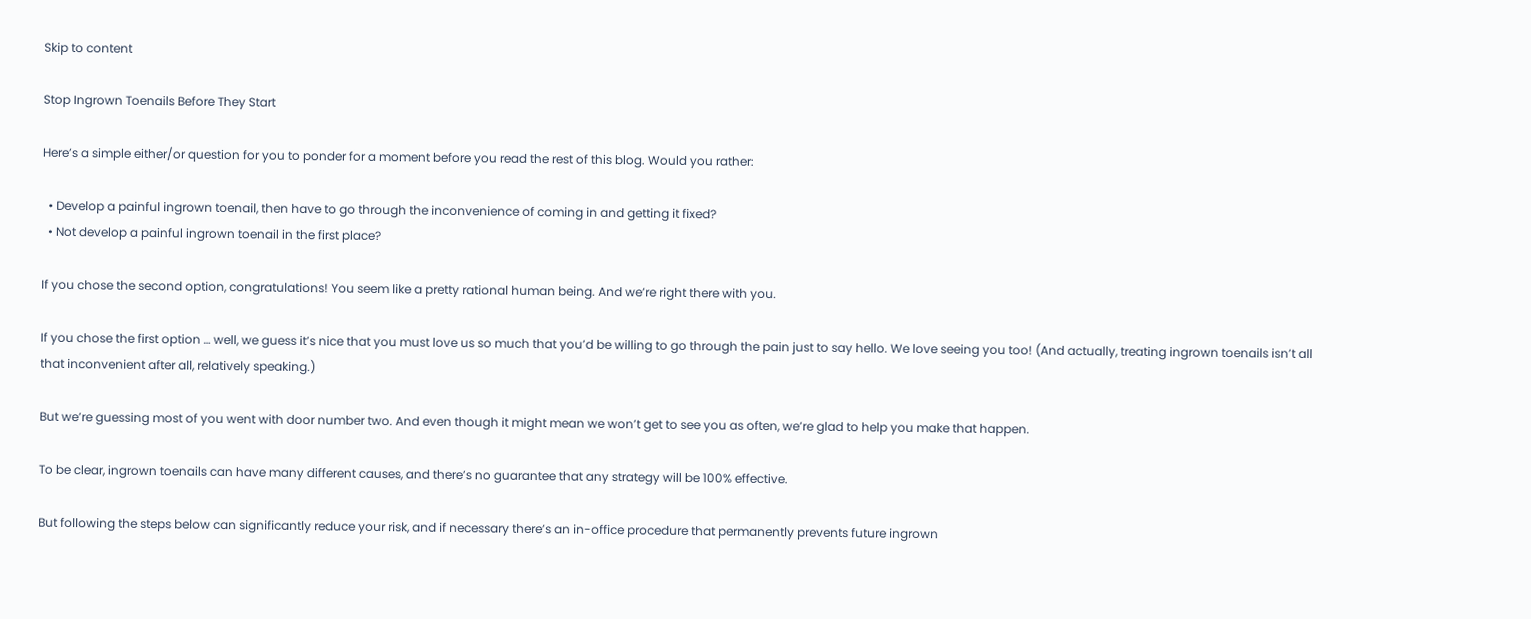Skip to content

Stop Ingrown Toenails Before They Start

Here’s a simple either/or question for you to ponder for a moment before you read the rest of this blog. Would you rather:

  • Develop a painful ingrown toenail, then have to go through the inconvenience of coming in and getting it fixed?
  • Not develop a painful ingrown toenail in the first place?

If you chose the second option, congratulations! You seem like a pretty rational human being. And we’re right there with you.

If you chose the first option … well, we guess it’s nice that you must love us so much that you’d be willing to go through the pain just to say hello. We love seeing you too! (And actually, treating ingrown toenails isn’t all that inconvenient after all, relatively speaking.)

But we’re guessing most of you went with door number two. And even though it might mean we won’t get to see you as often, we’re glad to help you make that happen.

To be clear, ingrown toenails can have many different causes, and there’s no guarantee that any strategy will be 100% effective.

But following the steps below can significantly reduce your risk, and if necessary there’s an in-office procedure that permanently prevents future ingrown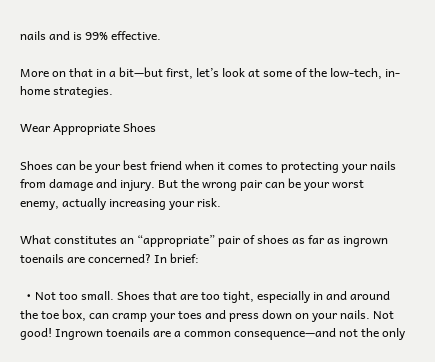nails and is 99% effective.

More on that in a bit—but first, let’s look at some of the low-tech, in-home strategies.

Wear Appropriate Shoes

Shoes can be your best friend when it comes to protecting your nails from damage and injury. But the wrong pair can be your worst enemy, actually increasing your risk.

What constitutes an “appropriate” pair of shoes as far as ingrown toenails are concerned? In brief:

  • Not too small. Shoes that are too tight, especially in and around the toe box, can cramp your toes and press down on your nails. Not good! Ingrown toenails are a common consequence—and not the only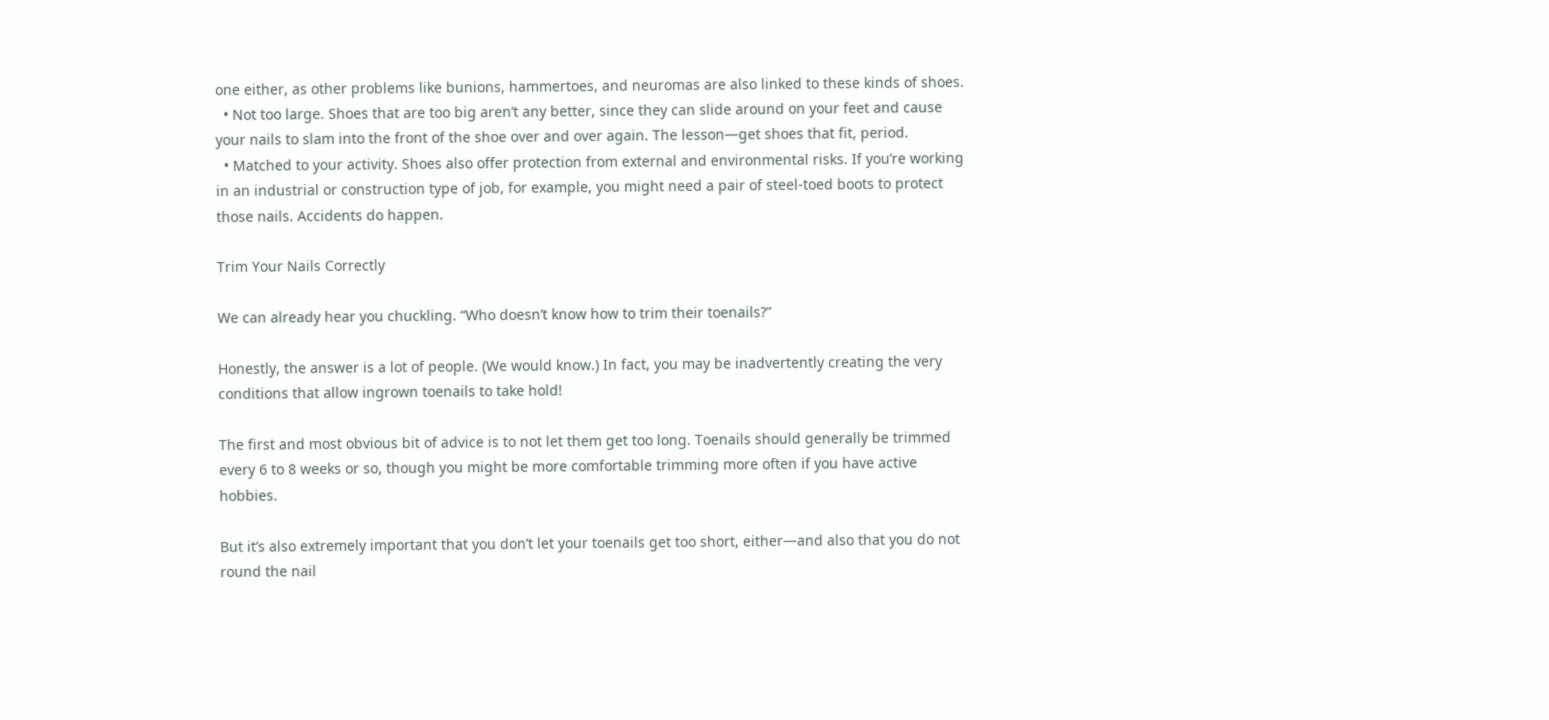one either, as other problems like bunions, hammertoes, and neuromas are also linked to these kinds of shoes.
  • Not too large. Shoes that are too big aren’t any better, since they can slide around on your feet and cause your nails to slam into the front of the shoe over and over again. The lesson—get shoes that fit, period.
  • Matched to your activity. Shoes also offer protection from external and environmental risks. If you’re working in an industrial or construction type of job, for example, you might need a pair of steel-toed boots to protect those nails. Accidents do happen.

Trim Your Nails Correctly

We can already hear you chuckling. “Who doesn’t know how to trim their toenails?”

Honestly, the answer is a lot of people. (We would know.) In fact, you may be inadvertently creating the very conditions that allow ingrown toenails to take hold!

The first and most obvious bit of advice is to not let them get too long. Toenails should generally be trimmed every 6 to 8 weeks or so, though you might be more comfortable trimming more often if you have active hobbies.

But it’s also extremely important that you don’t let your toenails get too short, either—and also that you do not round the nail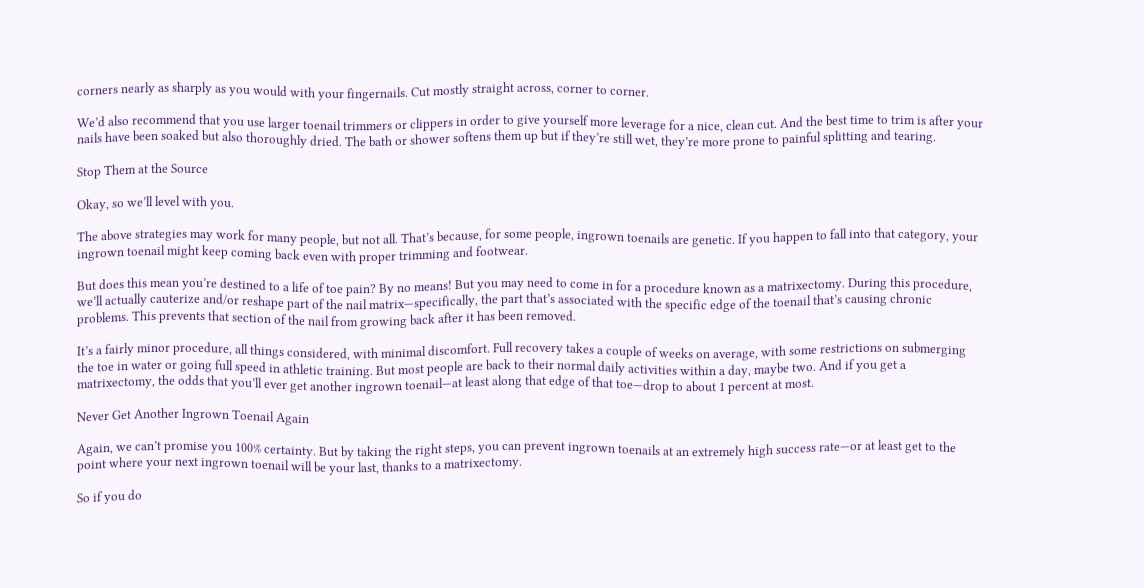corners nearly as sharply as you would with your fingernails. Cut mostly straight across, corner to corner.

We’d also recommend that you use larger toenail trimmers or clippers in order to give yourself more leverage for a nice, clean cut. And the best time to trim is after your nails have been soaked but also thoroughly dried. The bath or shower softens them up but if they’re still wet, they’re more prone to painful splitting and tearing.

Stop Them at the Source

Okay, so we’ll level with you.

The above strategies may work for many people, but not all. That’s because, for some people, ingrown toenails are genetic. If you happen to fall into that category, your ingrown toenail might keep coming back even with proper trimming and footwear.

But does this mean you’re destined to a life of toe pain? By no means! But you may need to come in for a procedure known as a matrixectomy. During this procedure, we’ll actually cauterize and/or reshape part of the nail matrix—specifically, the part that’s associated with the specific edge of the toenail that’s causing chronic problems. This prevents that section of the nail from growing back after it has been removed.

It’s a fairly minor procedure, all things considered, with minimal discomfort. Full recovery takes a couple of weeks on average, with some restrictions on submerging the toe in water or going full speed in athletic training. But most people are back to their normal daily activities within a day, maybe two. And if you get a matrixectomy, the odds that you’ll ever get another ingrown toenail—at least along that edge of that toe—drop to about 1 percent at most.

Never Get Another Ingrown Toenail Again

Again, we can’t promise you 100% certainty. But by taking the right steps, you can prevent ingrown toenails at an extremely high success rate—or at least get to the point where your next ingrown toenail will be your last, thanks to a matrixectomy.

So if you do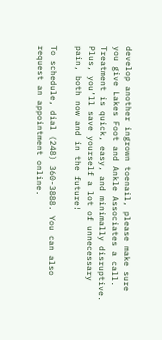develop another ingrown toenail, please make sure you give Lakes Foot and Ankle Associates a call. Treatment is quick, easy, and minimally disruptive. Plus, you’ll save yourself a lot of unnecessary pain, both now and in the future!

To schedule, dial (248) 360-3888. You can also request an appointment online.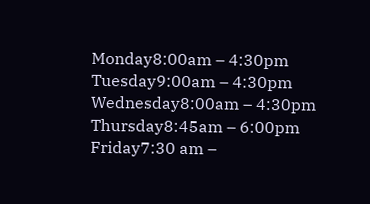Monday8:00am – 4:30pm
Tuesday9:00am – 4:30pm
Wednesday8:00am – 4:30pm
Thursday8:45am – 6:00pm
Friday7:30 am –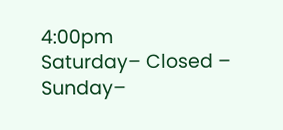4:00pm
Saturday– Closed –
Sunday–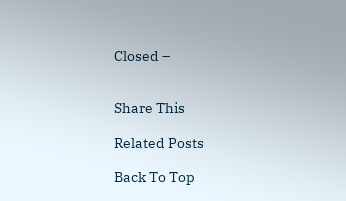Closed –


Share This

Related Posts

Back To Top